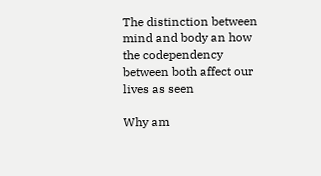The distinction between mind and body an how the codependency between both affect our lives as seen

Why am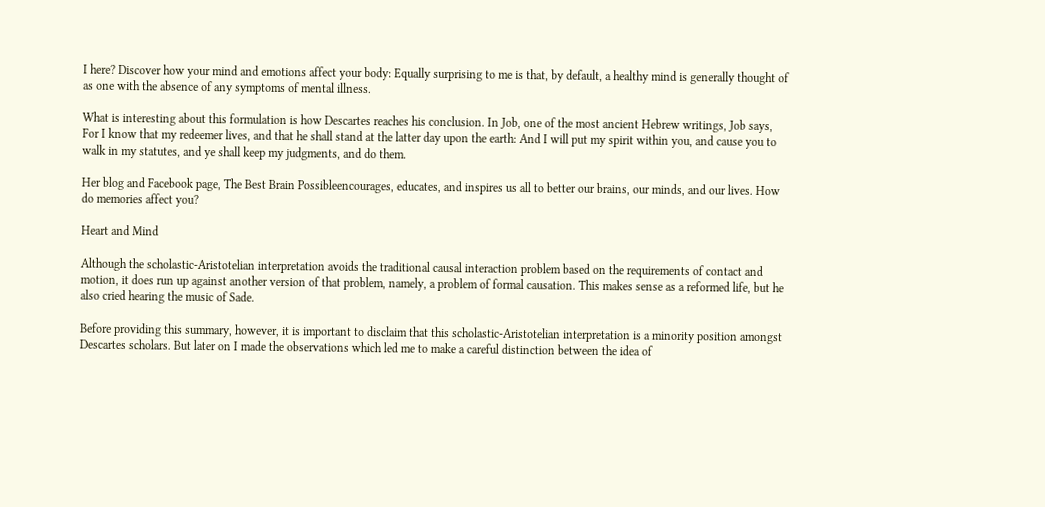I here? Discover how your mind and emotions affect your body: Equally surprising to me is that, by default, a healthy mind is generally thought of as one with the absence of any symptoms of mental illness.

What is interesting about this formulation is how Descartes reaches his conclusion. In Job, one of the most ancient Hebrew writings, Job says, For I know that my redeemer lives, and that he shall stand at the latter day upon the earth: And I will put my spirit within you, and cause you to walk in my statutes, and ye shall keep my judgments, and do them.

Her blog and Facebook page, The Best Brain Possibleencourages, educates, and inspires us all to better our brains, our minds, and our lives. How do memories affect you?

Heart and Mind

Although the scholastic-Aristotelian interpretation avoids the traditional causal interaction problem based on the requirements of contact and motion, it does run up against another version of that problem, namely, a problem of formal causation. This makes sense as a reformed life, but he also cried hearing the music of Sade.

Before providing this summary, however, it is important to disclaim that this scholastic-Aristotelian interpretation is a minority position amongst Descartes scholars. But later on I made the observations which led me to make a careful distinction between the idea of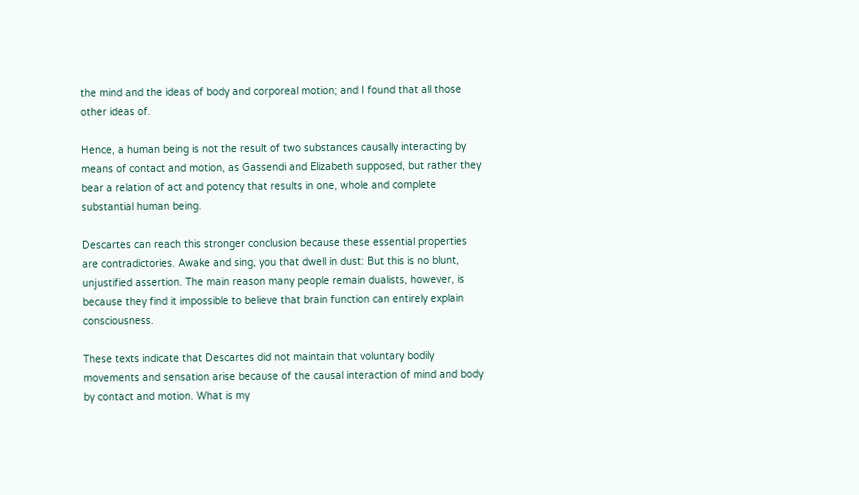the mind and the ideas of body and corporeal motion; and I found that all those other ideas of.

Hence, a human being is not the result of two substances causally interacting by means of contact and motion, as Gassendi and Elizabeth supposed, but rather they bear a relation of act and potency that results in one, whole and complete substantial human being.

Descartes can reach this stronger conclusion because these essential properties are contradictories. Awake and sing, you that dwell in dust: But this is no blunt, unjustified assertion. The main reason many people remain dualists, however, is because they find it impossible to believe that brain function can entirely explain consciousness.

These texts indicate that Descartes did not maintain that voluntary bodily movements and sensation arise because of the causal interaction of mind and body by contact and motion. What is my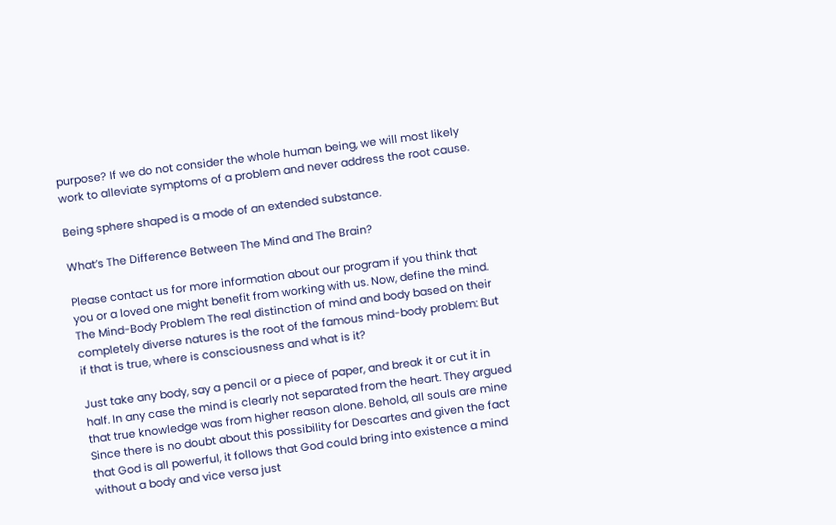purpose? If we do not consider the whole human being, we will most likely work to alleviate symptoms of a problem and never address the root cause.

Being sphere shaped is a mode of an extended substance.

What’s The Difference Between The Mind and The Brain?

Please contact us for more information about our program if you think that you or a loved one might benefit from working with us. Now, define the mind. The Mind-Body Problem The real distinction of mind and body based on their completely diverse natures is the root of the famous mind-body problem: But if that is true, where is consciousness and what is it?

Just take any body, say a pencil or a piece of paper, and break it or cut it in half. In any case the mind is clearly not separated from the heart. They argued that true knowledge was from higher reason alone. Behold, all souls are mine Since there is no doubt about this possibility for Descartes and given the fact that God is all powerful, it follows that God could bring into existence a mind without a body and vice versa just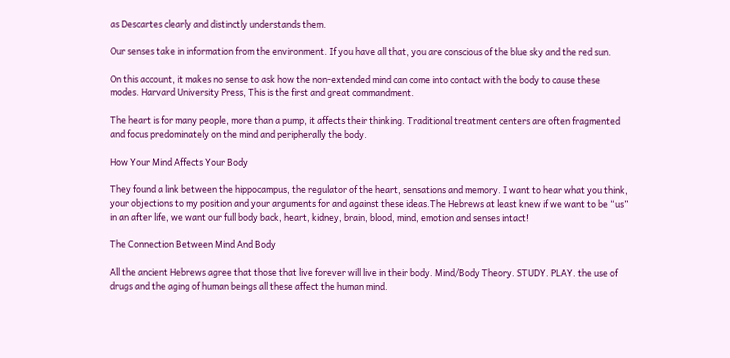as Descartes clearly and distinctly understands them.

Our senses take in information from the environment. If you have all that, you are conscious of the blue sky and the red sun.

On this account, it makes no sense to ask how the non-extended mind can come into contact with the body to cause these modes. Harvard University Press, This is the first and great commandment.

The heart is for many people, more than a pump, it affects their thinking. Traditional treatment centers are often fragmented and focus predominately on the mind and peripherally the body.

How Your Mind Affects Your Body

They found a link between the hippocampus, the regulator of the heart, sensations and memory. I want to hear what you think, your objections to my position and your arguments for and against these ideas.The Hebrews at least knew if we want to be “us” in an after life, we want our full body back, heart, kidney, brain, blood, mind, emotion and senses intact!

The Connection Between Mind And Body

All the ancient Hebrews agree that those that live forever will live in their body. Mind/Body Theory. STUDY. PLAY. the use of drugs and the aging of human beings all these affect the human mind.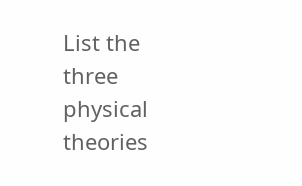List the three physical theories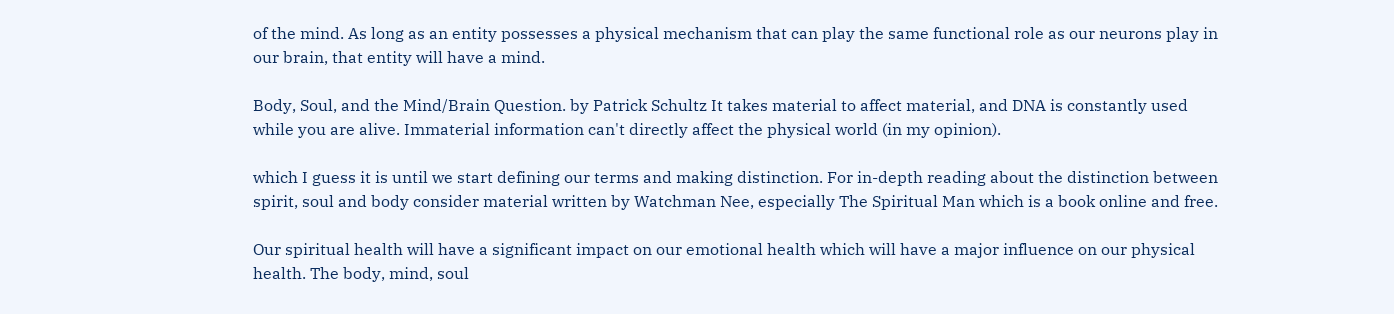of the mind. As long as an entity possesses a physical mechanism that can play the same functional role as our neurons play in our brain, that entity will have a mind.

Body, Soul, and the Mind/Brain Question. by Patrick Schultz It takes material to affect material, and DNA is constantly used while you are alive. Immaterial information can't directly affect the physical world (in my opinion).

which I guess it is until we start defining our terms and making distinction. For in-depth reading about the distinction between spirit, soul and body consider material written by Watchman Nee, especially The Spiritual Man which is a book online and free.

Our spiritual health will have a significant impact on our emotional health which will have a major influence on our physical health. The body, mind, soul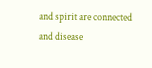and spirit are connected and disease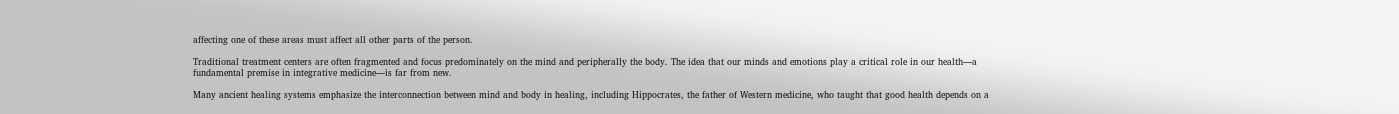affecting one of these areas must affect all other parts of the person.

Traditional treatment centers are often fragmented and focus predominately on the mind and peripherally the body. The idea that our minds and emotions play a critical role in our health—a fundamental premise in integrative medicine—is far from new.

Many ancient healing systems emphasize the interconnection between mind and body in healing, including Hippocrates, the father of Western medicine, who taught that good health depends on a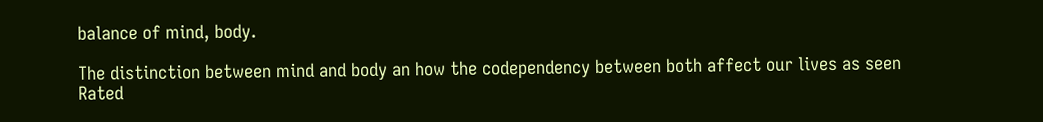balance of mind, body.

The distinction between mind and body an how the codependency between both affect our lives as seen
Rated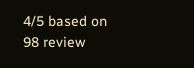4/5 based on 98 review